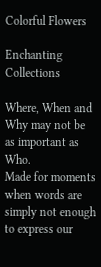Colorful Flowers

Enchanting Collections

Where, When and Why may not be as important as Who.
Made for moments when words are simply not enough to express our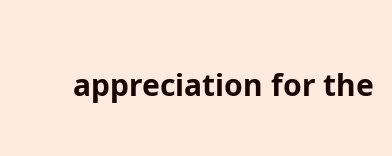appreciation for the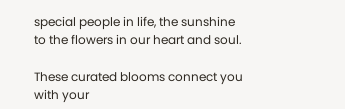special people in life, the sunshine
to the flowers in our heart and soul.

These curated blooms connect you with your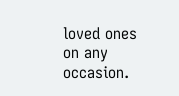loved ones on any occasion.